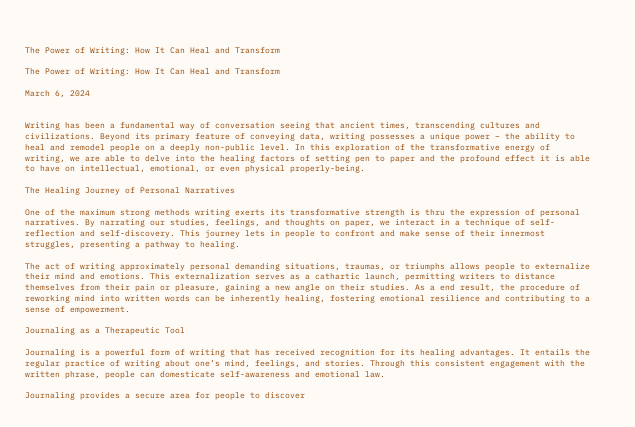The Power of Writing: How It Can Heal and Transform

The Power of Writing: How It Can Heal and Transform

March 6, 2024


Writing has been a fundamental way of conversation seeing that ancient times, transcending cultures and civilizations. Beyond its primary feature of conveying data, writing possesses a unique power – the ability to heal and remodel people on a deeply non-public level. In this exploration of the transformative energy of writing, we are able to delve into the healing factors of setting pen to paper and the profound effect it is able to have on intellectual, emotional, or even physical properly-being.

The Healing Journey of Personal Narratives

One of the maximum strong methods writing exerts its transformative strength is thru the expression of personal narratives. By narrating our studies, feelings, and thoughts on paper, we interact in a technique of self-reflection and self-discovery. This journey lets in people to confront and make sense of their innermost struggles, presenting a pathway to healing.

The act of writing approximately personal demanding situations, traumas, or triumphs allows people to externalize their mind and emotions. This externalization serves as a cathartic launch, permitting writers to distance themselves from their pain or pleasure, gaining a new angle on their studies. As a end result, the procedure of reworking mind into written words can be inherently healing, fostering emotional resilience and contributing to a sense of empowerment.

Journaling as a Therapeutic Tool

Journaling is a powerful form of writing that has received recognition for its healing advantages. It entails the regular practice of writing about one’s mind, feelings, and stories. Through this consistent engagement with the written phrase, people can domesticate self-awareness and emotional law.

Journaling provides a secure area for people to discover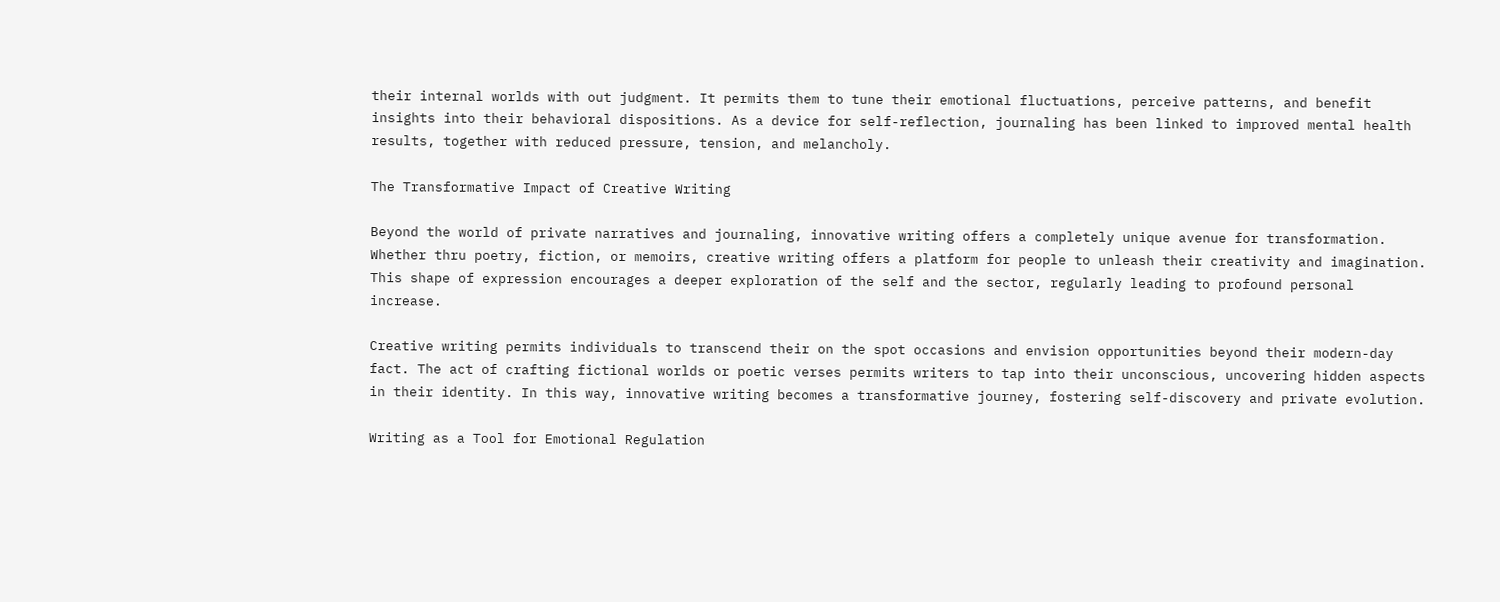their internal worlds with out judgment. It permits them to tune their emotional fluctuations, perceive patterns, and benefit insights into their behavioral dispositions. As a device for self-reflection, journaling has been linked to improved mental health results, together with reduced pressure, tension, and melancholy.

The Transformative Impact of Creative Writing

Beyond the world of private narratives and journaling, innovative writing offers a completely unique avenue for transformation. Whether thru poetry, fiction, or memoirs, creative writing offers a platform for people to unleash their creativity and imagination. This shape of expression encourages a deeper exploration of the self and the sector, regularly leading to profound personal increase.

Creative writing permits individuals to transcend their on the spot occasions and envision opportunities beyond their modern-day fact. The act of crafting fictional worlds or poetic verses permits writers to tap into their unconscious, uncovering hidden aspects in their identity. In this way, innovative writing becomes a transformative journey, fostering self-discovery and private evolution.

Writing as a Tool for Emotional Regulation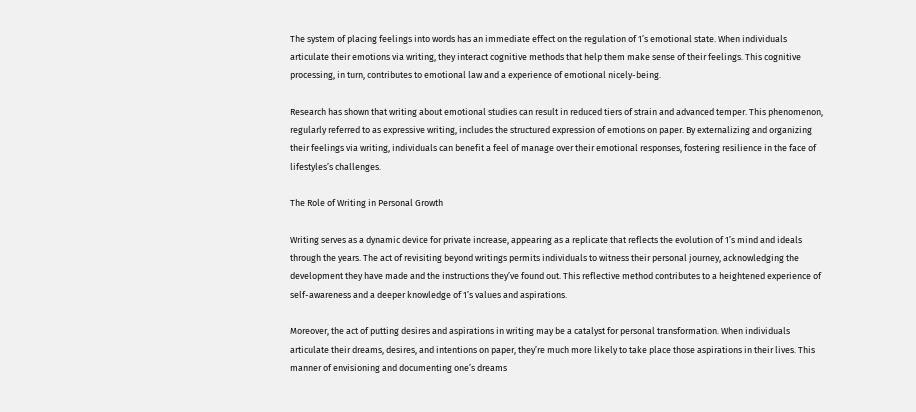The system of placing feelings into words has an immediate effect on the regulation of 1’s emotional state. When individuals articulate their emotions via writing, they interact cognitive methods that help them make sense of their feelings. This cognitive processing, in turn, contributes to emotional law and a experience of emotional nicely-being.

Research has shown that writing about emotional studies can result in reduced tiers of strain and advanced temper. This phenomenon, regularly referred to as expressive writing, includes the structured expression of emotions on paper. By externalizing and organizing their feelings via writing, individuals can benefit a feel of manage over their emotional responses, fostering resilience in the face of lifestyles’s challenges.

The Role of Writing in Personal Growth

Writing serves as a dynamic device for private increase, appearing as a replicate that reflects the evolution of 1’s mind and ideals through the years. The act of revisiting beyond writings permits individuals to witness their personal journey, acknowledging the development they have made and the instructions they’ve found out. This reflective method contributes to a heightened experience of self-awareness and a deeper knowledge of 1’s values and aspirations.

Moreover, the act of putting desires and aspirations in writing may be a catalyst for personal transformation. When individuals articulate their dreams, desires, and intentions on paper, they’re much more likely to take place those aspirations in their lives. This manner of envisioning and documenting one’s dreams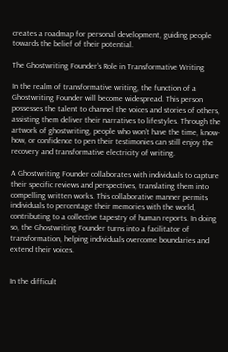creates a roadmap for personal development, guiding people towards the belief of their potential.

The Ghostwriting Founder’s Role in Transformative Writing

In the realm of transformative writing, the function of a Ghostwriting Founder will become widespread. This person possesses the talent to channel the voices and stories of others, assisting them deliver their narratives to lifestyles. Through the artwork of ghostwriting, people who won’t have the time, know-how, or confidence to pen their testimonies can still enjoy the recovery and transformative electricity of writing.

A Ghostwriting Founder collaborates with individuals to capture their specific reviews and perspectives, translating them into compelling written works. This collaborative manner permits individuals to percentage their memories with the world, contributing to a collective tapestry of human reports. In doing so, the Ghostwriting Founder turns into a facilitator of transformation, helping individuals overcome boundaries and extend their voices.


In the difficult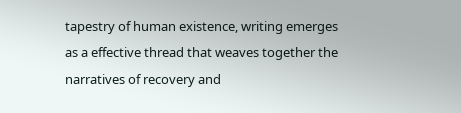tapestry of human existence, writing emerges as a effective thread that weaves together the narratives of recovery and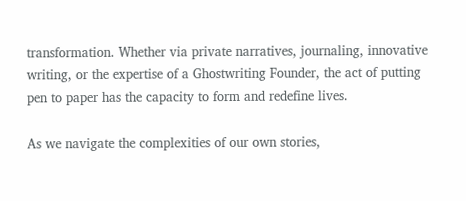transformation. Whether via private narratives, journaling, innovative writing, or the expertise of a Ghostwriting Founder, the act of putting pen to paper has the capacity to form and redefine lives.

As we navigate the complexities of our own stories,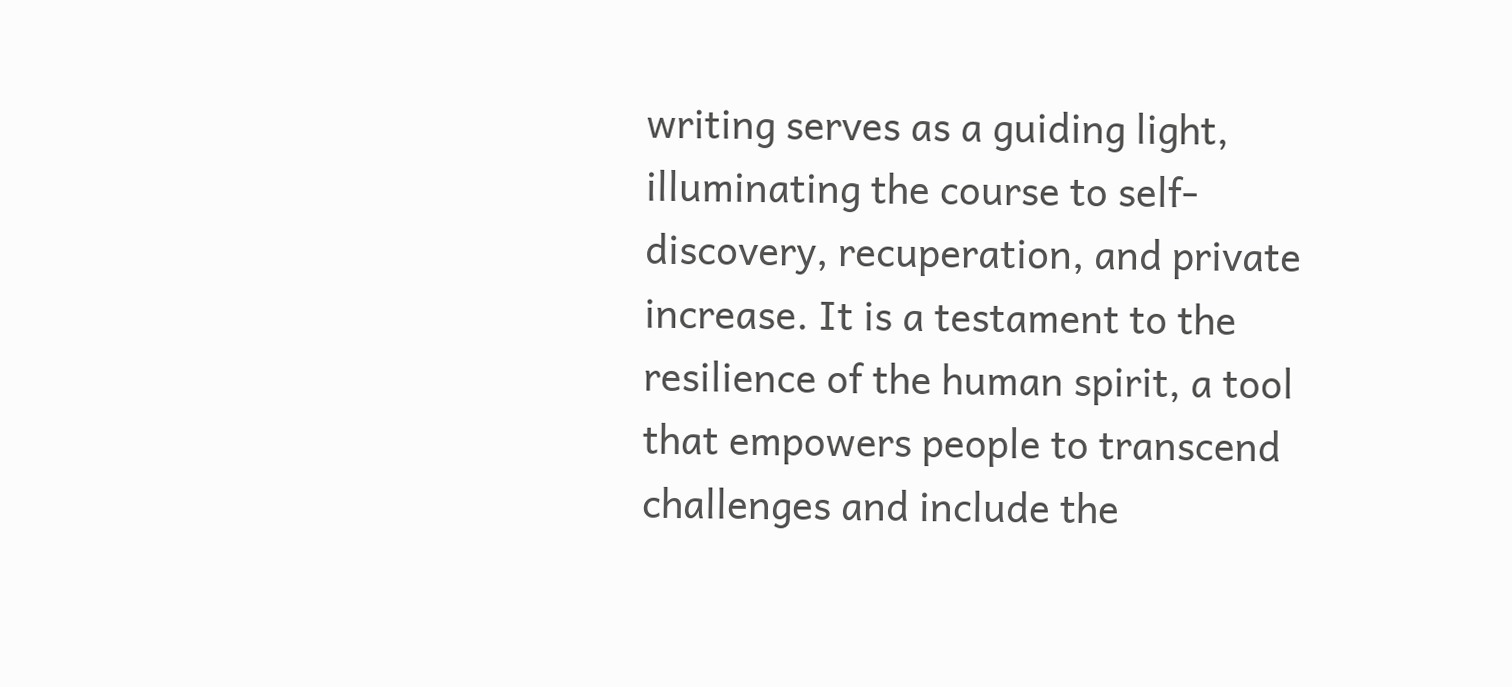writing serves as a guiding light, illuminating the course to self-discovery, recuperation, and private increase. It is a testament to the resilience of the human spirit, a tool that empowers people to transcend challenges and include the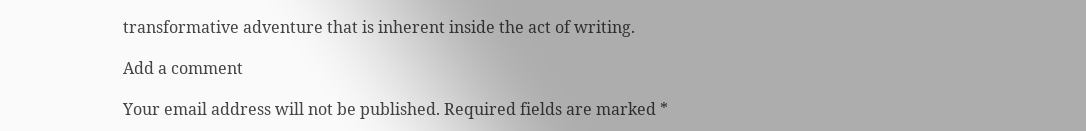transformative adventure that is inherent inside the act of writing.

Add a comment

Your email address will not be published. Required fields are marked *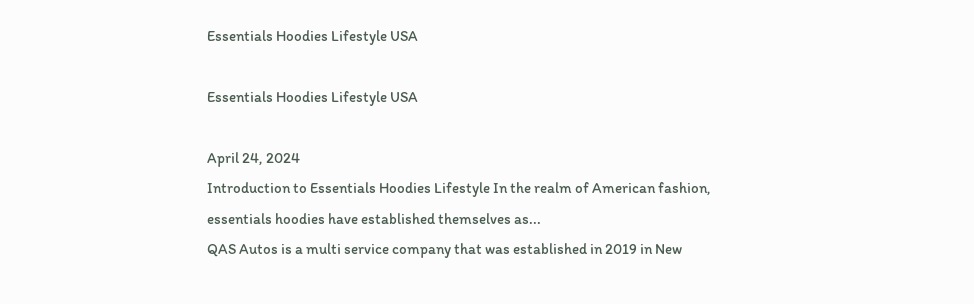Essentials Hoodies Lifestyle USA

Essentials Hoodies Lifestyle USA

April 24, 2024
Introduction to Essentials Hoodies Lifestyle In the realm of American fashion, essentials hoodies have established themselves as...
QAS Autos is a multi service company that was established in 2019 in New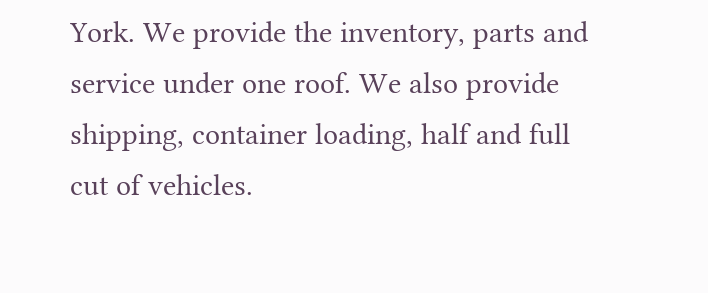York. We provide the inventory, parts and service under one roof. We also provide shipping, container loading, half and full cut of vehicles.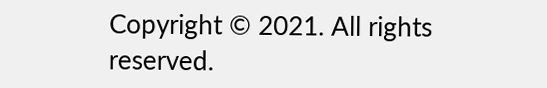Copyright © 2021. All rights reserved.